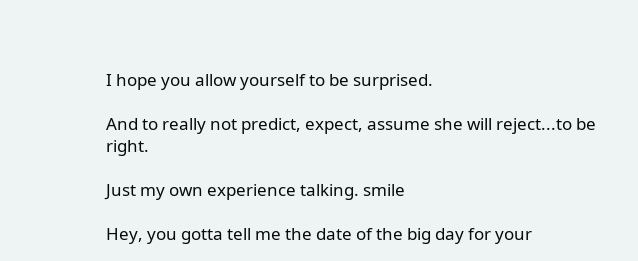I hope you allow yourself to be surprised.

And to really not predict, expect, assume she will reject...to be right.

Just my own experience talking. smile

Hey, you gotta tell me the date of the big day for your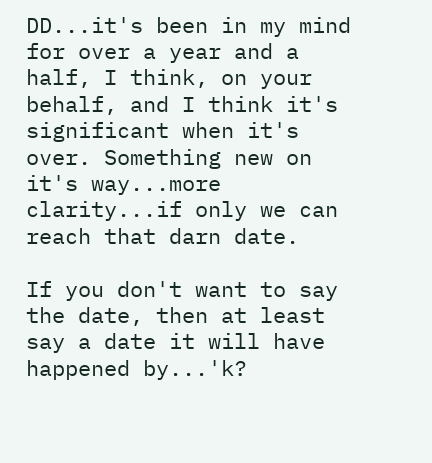DD...it's been in my mind for over a year and a half, I think, on your behalf, and I think it's significant when it's over. Something new on it's way...more clarity...if only we can reach that darn date.

If you don't want to say the date, then at least say a date it will have happened by...'k?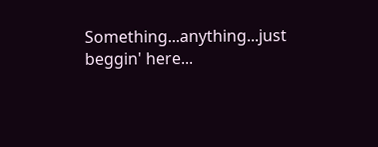Something...anything...just beggin' here...